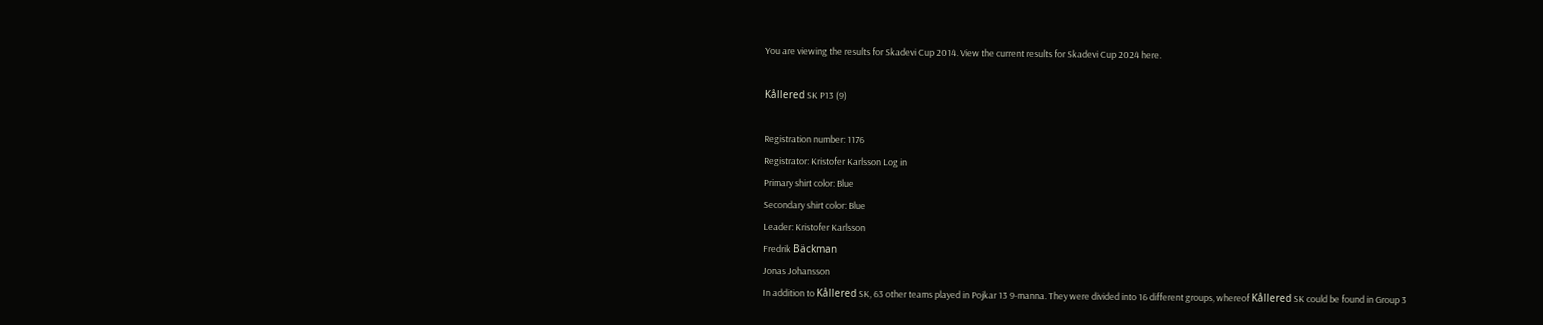You are viewing the results for Skadevi Cup 2014. View the current results for Skadevi Cup 2024 here.

Kållered SK P13 (9)

Registration number: 1176
Registrator: Kristofer Karlsson Log in
Primary shirt color: Blue
Secondary shirt color: Blue
Leader: Kristofer Karlsson
Fredrik Bäckman
Jonas Johansson
In addition to Kållered SK, 63 other teams played in Pojkar 13 9-manna. They were divided into 16 different groups, whereof Kållered SK could be found in Group 3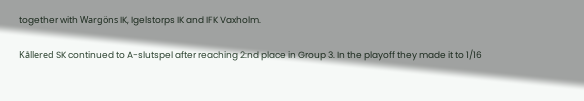together with Wargöns IK, Igelstorps IK and IFK Vaxholm.

Kållered SK continued to A-slutspel after reaching 2:nd place in Group 3. In the playoff they made it to 1/16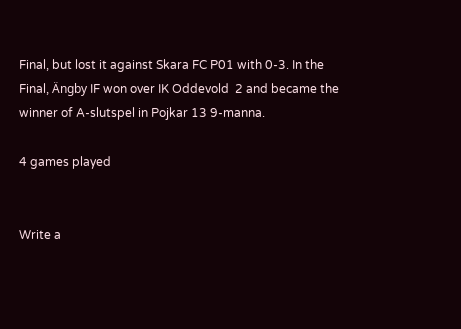Final, but lost it against Skara FC P01 with 0-3. In the Final, Ängby IF won over IK Oddevold  2 and became the winner of A-slutspel in Pojkar 13 9-manna.

4 games played


Write a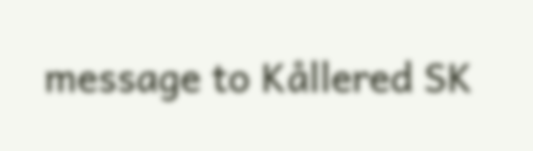message to Kållered SK